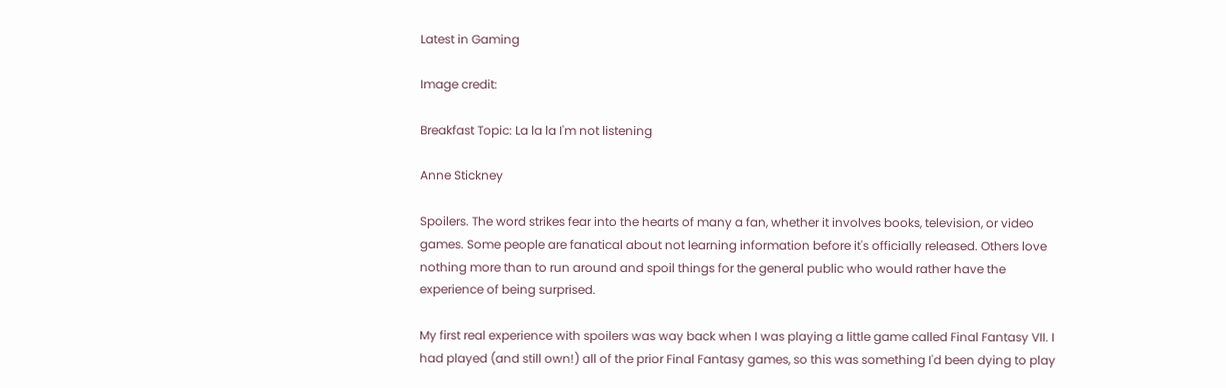Latest in Gaming

Image credit:

Breakfast Topic: La la la I'm not listening

Anne Stickney

Spoilers. The word strikes fear into the hearts of many a fan, whether it involves books, television, or video games. Some people are fanatical about not learning information before it's officially released. Others love nothing more than to run around and spoil things for the general public who would rather have the experience of being surprised.

My first real experience with spoilers was way back when I was playing a little game called Final Fantasy VII. I had played (and still own!) all of the prior Final Fantasy games, so this was something I'd been dying to play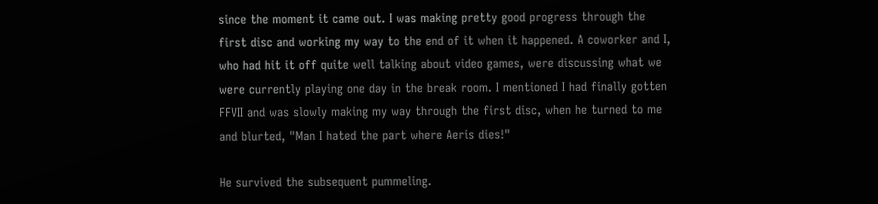since the moment it came out. I was making pretty good progress through the first disc and working my way to the end of it when it happened. A coworker and I, who had hit it off quite well talking about video games, were discussing what we were currently playing one day in the break room. I mentioned I had finally gotten FFVII and was slowly making my way through the first disc, when he turned to me and blurted, "Man I hated the part where Aeris dies!"

He survived the subsequent pummeling.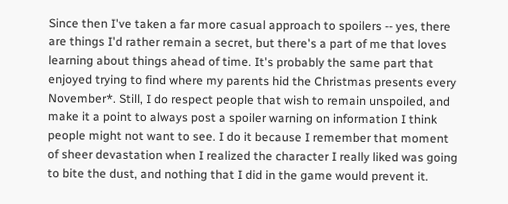Since then I've taken a far more casual approach to spoilers -- yes, there are things I'd rather remain a secret, but there's a part of me that loves learning about things ahead of time. It's probably the same part that enjoyed trying to find where my parents hid the Christmas presents every November*. Still, I do respect people that wish to remain unspoiled, and make it a point to always post a spoiler warning on information I think people might not want to see. I do it because I remember that moment of sheer devastation when I realized the character I really liked was going to bite the dust, and nothing that I did in the game would prevent it.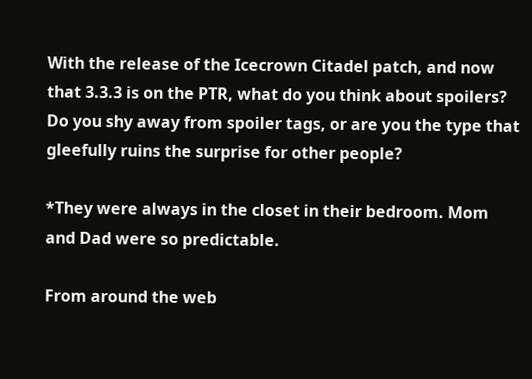With the release of the Icecrown Citadel patch, and now that 3.3.3 is on the PTR, what do you think about spoilers? Do you shy away from spoiler tags, or are you the type that gleefully ruins the surprise for other people?

*They were always in the closet in their bedroom. Mom and Dad were so predictable.

From around the web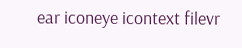ear iconeye icontext filevr